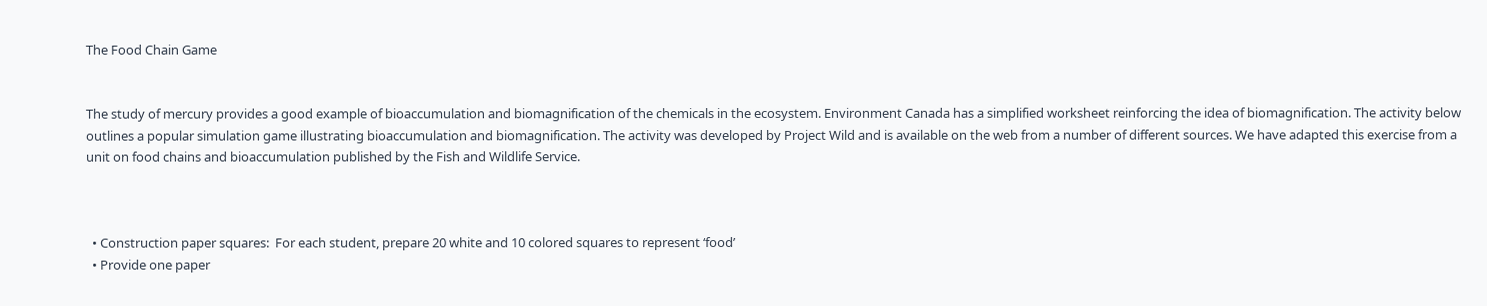The Food Chain Game


The study of mercury provides a good example of bioaccumulation and biomagnification of the chemicals in the ecosystem. Environment Canada has a simplified worksheet reinforcing the idea of biomagnification. The activity below outlines a popular simulation game illustrating bioaccumulation and biomagnification. The activity was developed by Project Wild and is available on the web from a number of different sources. We have adapted this exercise from a unit on food chains and bioaccumulation published by the Fish and Wildlife Service.



  • Construction paper squares:  For each student, prepare 20 white and 10 colored squares to represent ‘food’
  • Provide one paper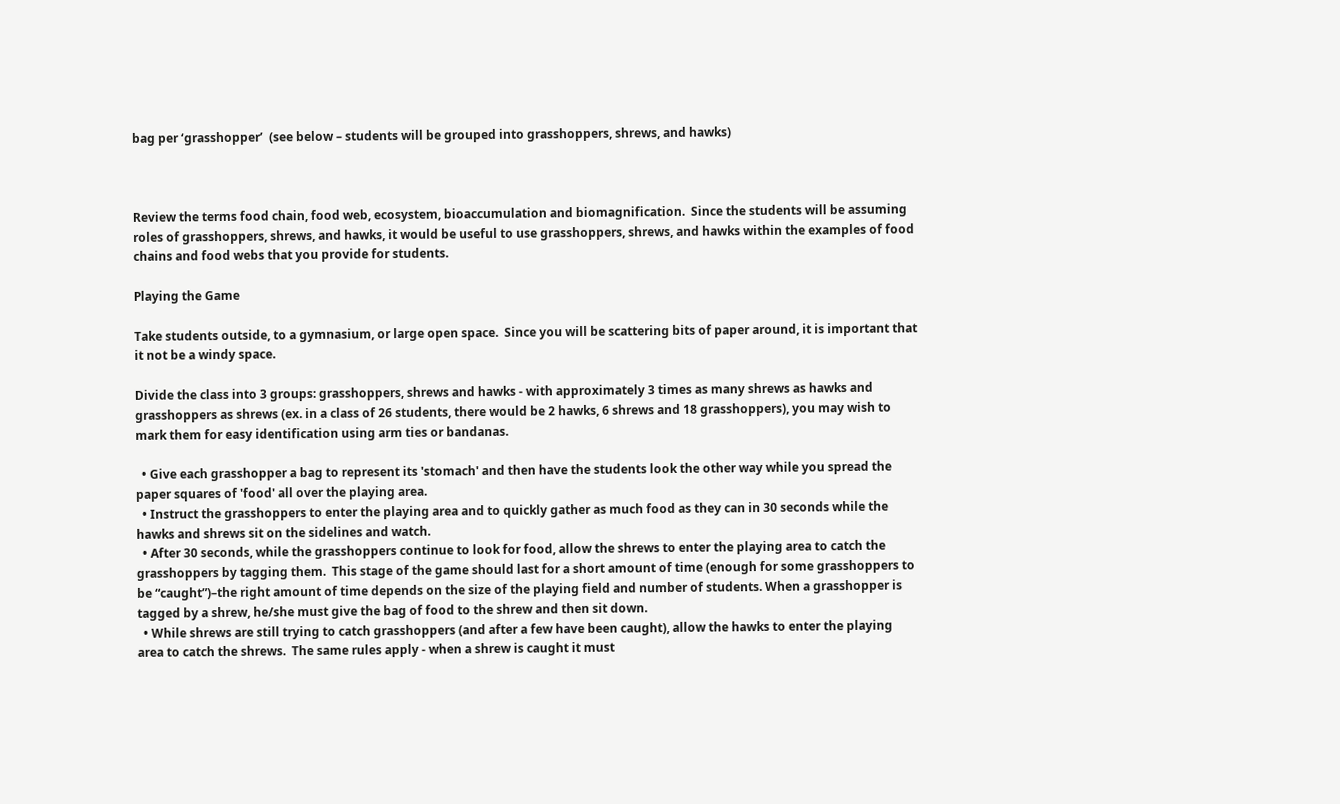bag per ‘grasshopper’  (see below – students will be grouped into grasshoppers, shrews, and hawks)



Review the terms food chain, food web, ecosystem, bioaccumulation and biomagnification.  Since the students will be assuming roles of grasshoppers, shrews, and hawks, it would be useful to use grasshoppers, shrews, and hawks within the examples of food chains and food webs that you provide for students.

Playing the Game

Take students outside, to a gymnasium, or large open space.  Since you will be scattering bits of paper around, it is important that it not be a windy space.

Divide the class into 3 groups: grasshoppers, shrews and hawks - with approximately 3 times as many shrews as hawks and grasshoppers as shrews (ex. in a class of 26 students, there would be 2 hawks, 6 shrews and 18 grasshoppers), you may wish to mark them for easy identification using arm ties or bandanas.

  • Give each grasshopper a bag to represent its 'stomach' and then have the students look the other way while you spread the paper squares of 'food' all over the playing area.
  • Instruct the grasshoppers to enter the playing area and to quickly gather as much food as they can in 30 seconds while the hawks and shrews sit on the sidelines and watch.
  • After 30 seconds, while the grasshoppers continue to look for food, allow the shrews to enter the playing area to catch the grasshoppers by tagging them.  This stage of the game should last for a short amount of time (enough for some grasshoppers to be “caught”)–the right amount of time depends on the size of the playing field and number of students. When a grasshopper is tagged by a shrew, he/she must give the bag of food to the shrew and then sit down.
  • While shrews are still trying to catch grasshoppers (and after a few have been caught), allow the hawks to enter the playing area to catch the shrews.  The same rules apply - when a shrew is caught it must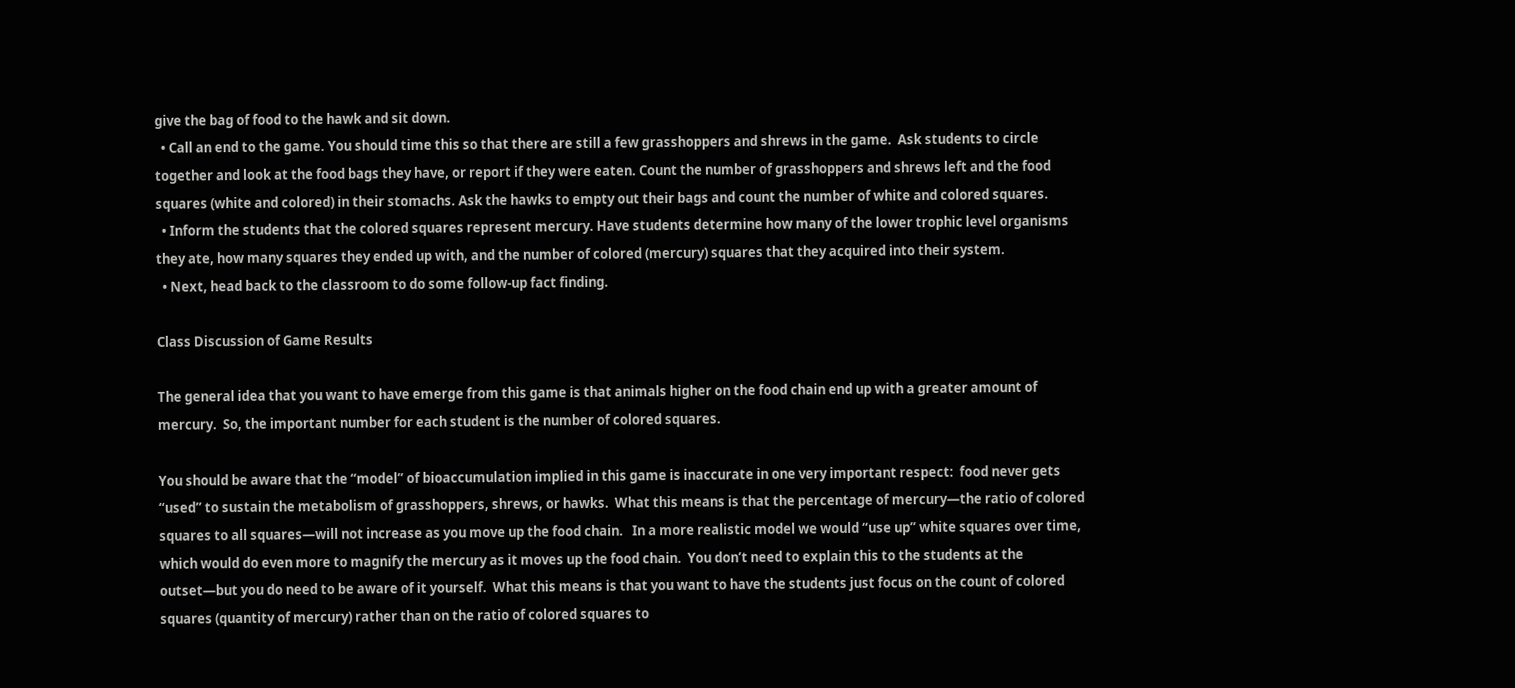give the bag of food to the hawk and sit down.
  • Call an end to the game. You should time this so that there are still a few grasshoppers and shrews in the game.  Ask students to circle together and look at the food bags they have, or report if they were eaten. Count the number of grasshoppers and shrews left and the food squares (white and colored) in their stomachs. Ask the hawks to empty out their bags and count the number of white and colored squares.
  • Inform the students that the colored squares represent mercury. Have students determine how many of the lower trophic level organisms they ate, how many squares they ended up with, and the number of colored (mercury) squares that they acquired into their system.
  • Next, head back to the classroom to do some follow-up fact finding.

Class Discussion of Game Results

The general idea that you want to have emerge from this game is that animals higher on the food chain end up with a greater amount of mercury.  So, the important number for each student is the number of colored squares.

You should be aware that the “model” of bioaccumulation implied in this game is inaccurate in one very important respect:  food never gets “used” to sustain the metabolism of grasshoppers, shrews, or hawks.  What this means is that the percentage of mercury—the ratio of colored squares to all squares—will not increase as you move up the food chain.   In a more realistic model we would “use up” white squares over time, which would do even more to magnify the mercury as it moves up the food chain.  You don’t need to explain this to the students at the outset—but you do need to be aware of it yourself.  What this means is that you want to have the students just focus on the count of colored squares (quantity of mercury) rather than on the ratio of colored squares to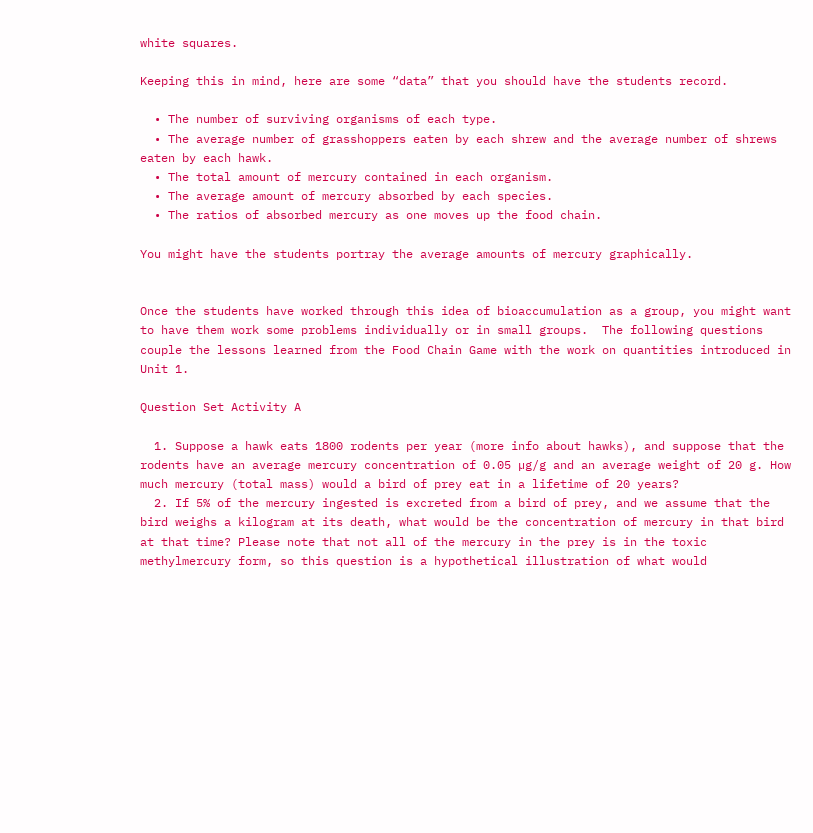white squares.

Keeping this in mind, here are some “data” that you should have the students record.

  • The number of surviving organisms of each type.
  • The average number of grasshoppers eaten by each shrew and the average number of shrews eaten by each hawk.
  • The total amount of mercury contained in each organism.
  • The average amount of mercury absorbed by each species.
  • The ratios of absorbed mercury as one moves up the food chain.

You might have the students portray the average amounts of mercury graphically.


Once the students have worked through this idea of bioaccumulation as a group, you might want to have them work some problems individually or in small groups.  The following questions couple the lessons learned from the Food Chain Game with the work on quantities introduced in Unit 1.

Question Set Activity A

  1. Suppose a hawk eats 1800 rodents per year (more info about hawks), and suppose that the rodents have an average mercury concentration of 0.05 µg/g and an average weight of 20 g. How much mercury (total mass) would a bird of prey eat in a lifetime of 20 years?
  2. If 5% of the mercury ingested is excreted from a bird of prey, and we assume that the bird weighs a kilogram at its death, what would be the concentration of mercury in that bird at that time? Please note that not all of the mercury in the prey is in the toxic methylmercury form, so this question is a hypothetical illustration of what would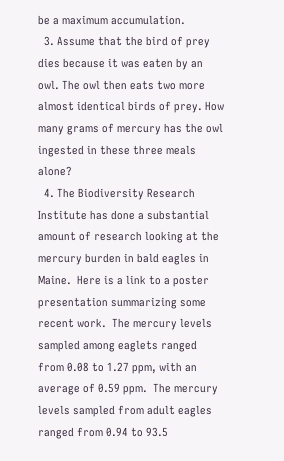be a maximum accumulation.
  3. Assume that the bird of prey dies because it was eaten by an owl. The owl then eats two more almost identical birds of prey. How many grams of mercury has the owl ingested in these three meals alone?
  4. The Biodiversity Research Institute has done a substantial amount of research looking at the mercury burden in bald eagles in Maine.  Here is a link to a poster presentation summarizing some recent work.  The mercury levels sampled among eaglets ranged from 0.08 to 1.27 ppm, with an average of 0.59 ppm.  The mercury levels sampled from adult eagles ranged from 0.94 to 93.5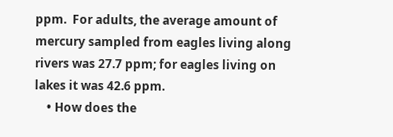ppm.  For adults, the average amount of mercury sampled from eagles living along rivers was 27.7 ppm; for eagles living on lakes it was 42.6 ppm.
    • How does the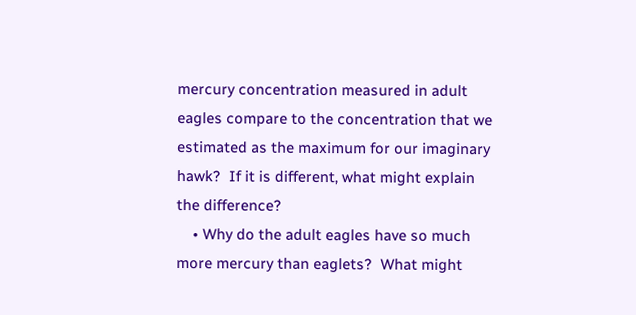mercury concentration measured in adult eagles compare to the concentration that we estimated as the maximum for our imaginary hawk?  If it is different, what might explain the difference?
    • Why do the adult eagles have so much more mercury than eaglets?  What might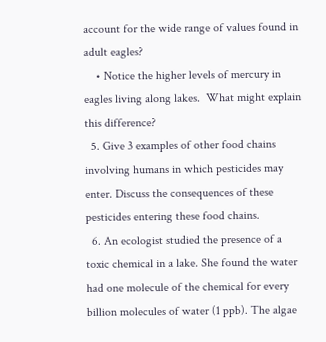account for the wide range of values found in adult eagles?
    • Notice the higher levels of mercury in eagles living along lakes.  What might explain this difference?
  5. Give 3 examples of other food chains involving humans in which pesticides may enter. Discuss the consequences of these pesticides entering these food chains.
  6. An ecologist studied the presence of a toxic chemical in a lake. She found the water had one molecule of the chemical for every billion molecules of water (1 ppb). The algae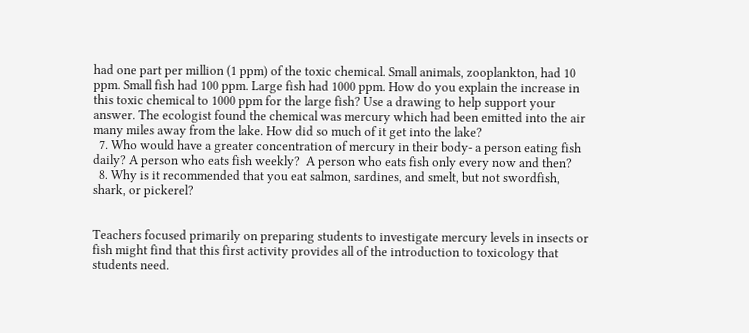had one part per million (1 ppm) of the toxic chemical. Small animals, zooplankton, had 10 ppm. Small fish had 100 ppm. Large fish had 1000 ppm. How do you explain the increase in this toxic chemical to 1000 ppm for the large fish? Use a drawing to help support your answer. The ecologist found the chemical was mercury which had been emitted into the air many miles away from the lake. How did so much of it get into the lake?
  7. Who would have a greater concentration of mercury in their body- a person eating fish daily? A person who eats fish weekly?  A person who eats fish only every now and then?
  8. Why is it recommended that you eat salmon, sardines, and smelt, but not swordfish, shark, or pickerel?


Teachers focused primarily on preparing students to investigate mercury levels in insects or fish might find that this first activity provides all of the introduction to toxicology that students need.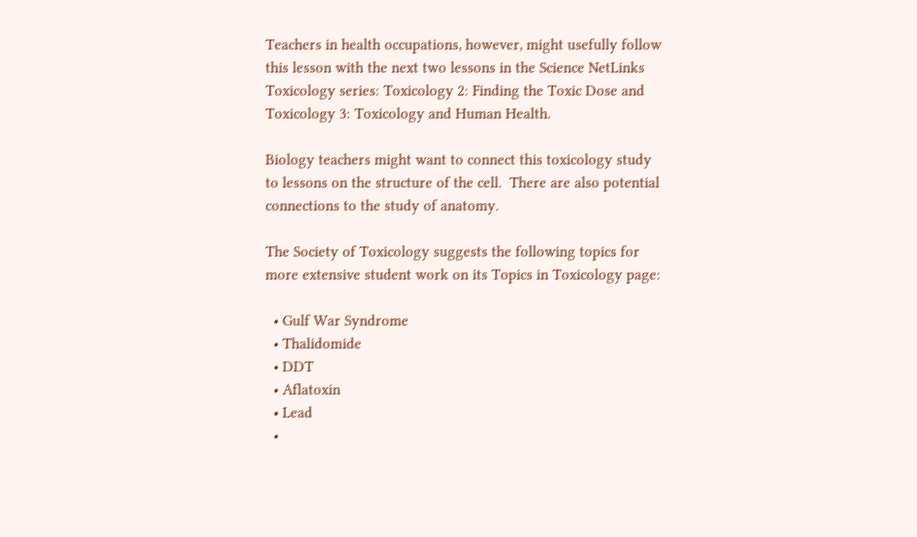Teachers in health occupations, however, might usefully follow this lesson with the next two lessons in the Science NetLinks Toxicology series: Toxicology 2: Finding the Toxic Dose and Toxicology 3: Toxicology and Human Health.

Biology teachers might want to connect this toxicology study to lessons on the structure of the cell.  There are also potential connections to the study of anatomy.

The Society of Toxicology suggests the following topics for more extensive student work on its Topics in Toxicology page:

  • Gulf War Syndrome
  • Thalidomide
  • DDT
  • Aflatoxin
  • Lead
  •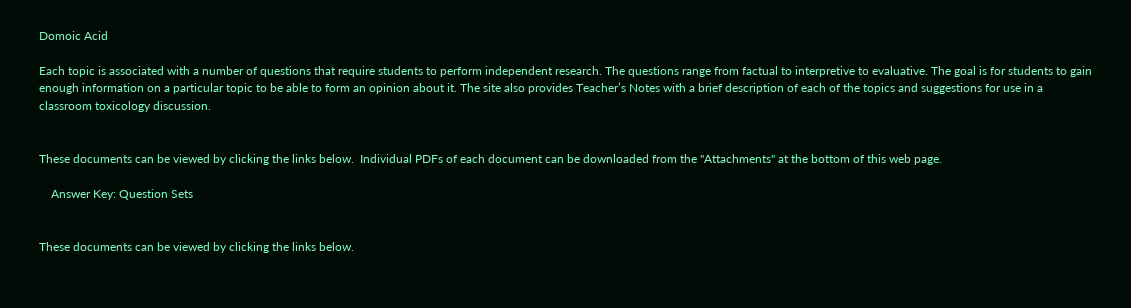Domoic Acid

Each topic is associated with a number of questions that require students to perform independent research. The questions range from factual to interpretive to evaluative. The goal is for students to gain enough information on a particular topic to be able to form an opinion about it. The site also provides Teacher’s Notes with a brief description of each of the topics and suggestions for use in a classroom toxicology discussion.


These documents can be viewed by clicking the links below.  Individual PDFs of each document can be downloaded from the "Attachments" at the bottom of this web page.

    Answer Key: Question Sets


These documents can be viewed by clicking the links below.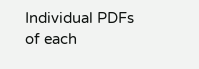Individual PDFs of each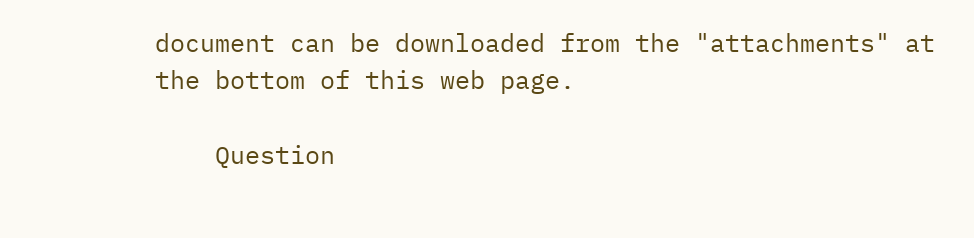document can be downloaded from the "attachments" at the bottom of this web page.

    Question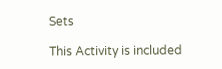Sets

This Activity is included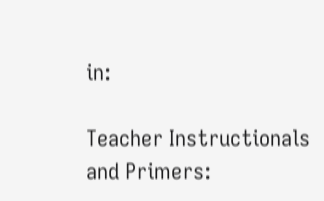in:

Teacher Instructionals and Primers: